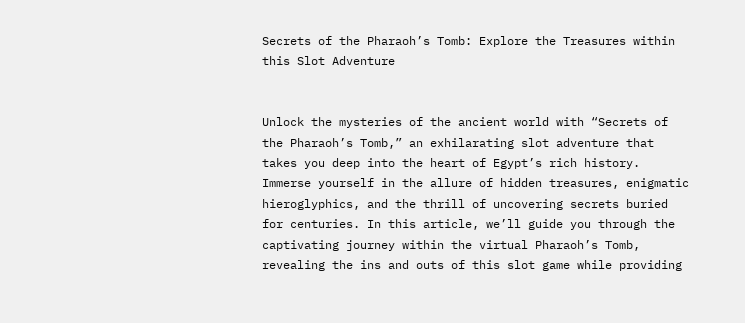Secrets of the Pharaoh’s Tomb: Explore the Treasures within this Slot Adventure


Unlock the mysteries of the ancient world with “Secrets of the Pharaoh’s Tomb,” an exhilarating slot adventure that takes you deep into the heart of Egypt’s rich history. Immerse yourself in the allure of hidden treasures, enigmatic hieroglyphics, and the thrill of uncovering secrets buried for centuries. In this article, we’ll guide you through the captivating journey within the virtual Pharaoh’s Tomb, revealing the ins and outs of this slot game while providing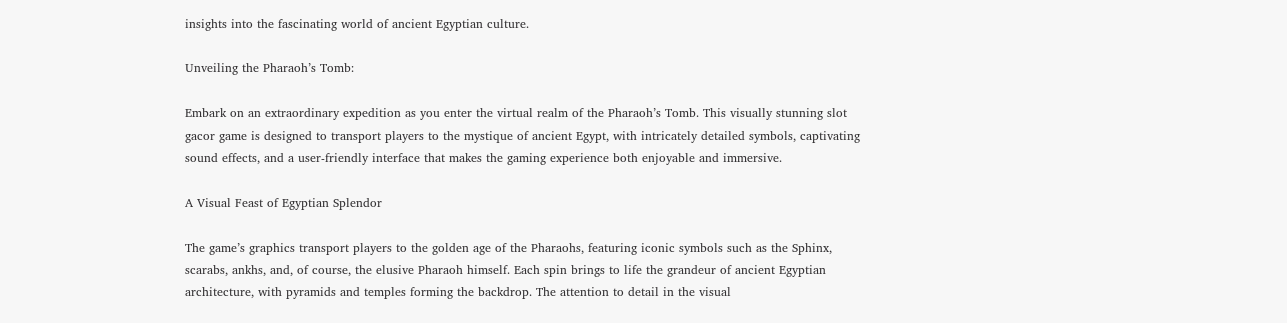insights into the fascinating world of ancient Egyptian culture.

Unveiling the Pharaoh’s Tomb:

Embark on an extraordinary expedition as you enter the virtual realm of the Pharaoh’s Tomb. This visually stunning slot gacor game is designed to transport players to the mystique of ancient Egypt, with intricately detailed symbols, captivating sound effects, and a user-friendly interface that makes the gaming experience both enjoyable and immersive.

A Visual Feast of Egyptian Splendor

The game’s graphics transport players to the golden age of the Pharaohs, featuring iconic symbols such as the Sphinx, scarabs, ankhs, and, of course, the elusive Pharaoh himself. Each spin brings to life the grandeur of ancient Egyptian architecture, with pyramids and temples forming the backdrop. The attention to detail in the visual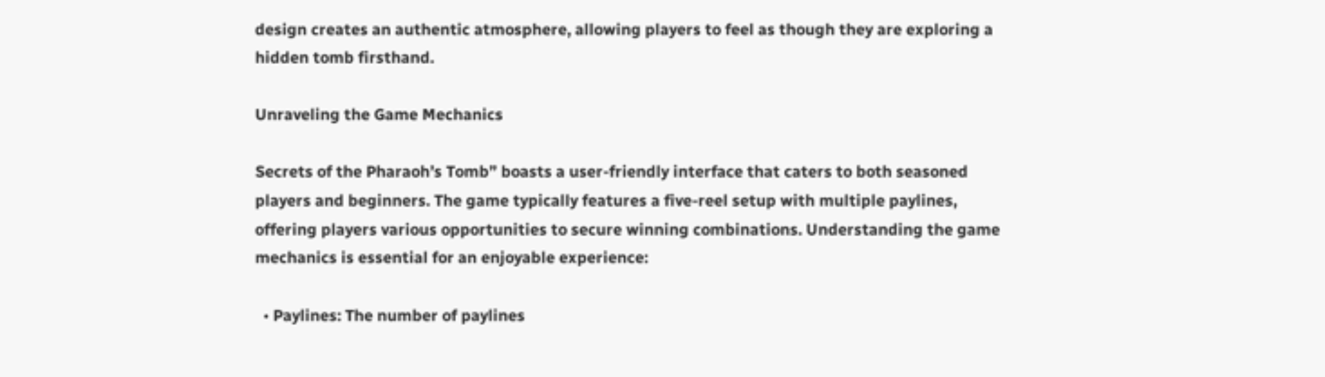design creates an authentic atmosphere, allowing players to feel as though they are exploring a hidden tomb firsthand.

Unraveling the Game Mechanics

Secrets of the Pharaoh’s Tomb” boasts a user-friendly interface that caters to both seasoned players and beginners. The game typically features a five-reel setup with multiple paylines, offering players various opportunities to secure winning combinations. Understanding the game mechanics is essential for an enjoyable experience:

  • Paylines: The number of paylines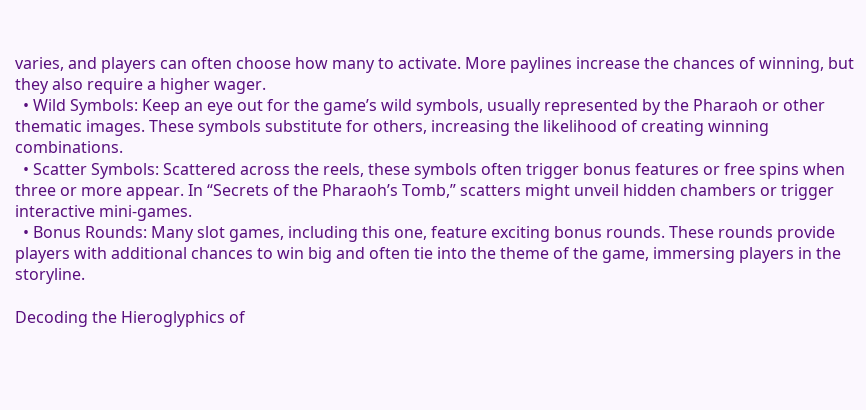varies, and players can often choose how many to activate. More paylines increase the chances of winning, but they also require a higher wager.
  • Wild Symbols: Keep an eye out for the game’s wild symbols, usually represented by the Pharaoh or other thematic images. These symbols substitute for others, increasing the likelihood of creating winning combinations.
  • Scatter Symbols: Scattered across the reels, these symbols often trigger bonus features or free spins when three or more appear. In “Secrets of the Pharaoh’s Tomb,” scatters might unveil hidden chambers or trigger interactive mini-games.
  • Bonus Rounds: Many slot games, including this one, feature exciting bonus rounds. These rounds provide players with additional chances to win big and often tie into the theme of the game, immersing players in the storyline.

Decoding the Hieroglyphics of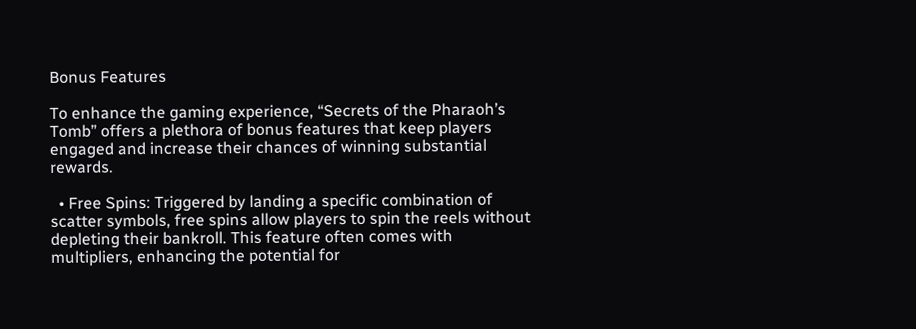Bonus Features

To enhance the gaming experience, “Secrets of the Pharaoh’s Tomb” offers a plethora of bonus features that keep players engaged and increase their chances of winning substantial rewards.

  • Free Spins: Triggered by landing a specific combination of scatter symbols, free spins allow players to spin the reels without depleting their bankroll. This feature often comes with multipliers, enhancing the potential for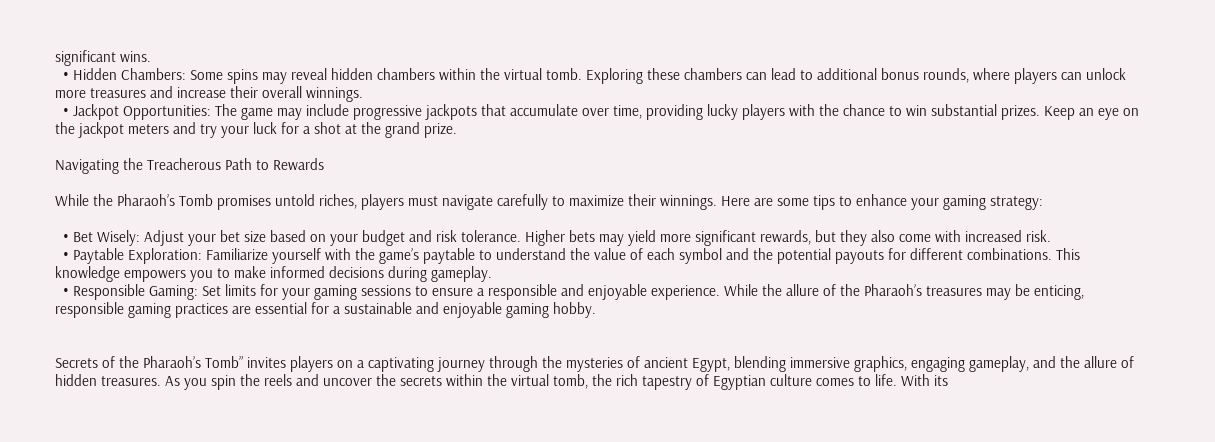significant wins.
  • Hidden Chambers: Some spins may reveal hidden chambers within the virtual tomb. Exploring these chambers can lead to additional bonus rounds, where players can unlock more treasures and increase their overall winnings.
  • Jackpot Opportunities: The game may include progressive jackpots that accumulate over time, providing lucky players with the chance to win substantial prizes. Keep an eye on the jackpot meters and try your luck for a shot at the grand prize.

Navigating the Treacherous Path to Rewards

While the Pharaoh’s Tomb promises untold riches, players must navigate carefully to maximize their winnings. Here are some tips to enhance your gaming strategy:

  • Bet Wisely: Adjust your bet size based on your budget and risk tolerance. Higher bets may yield more significant rewards, but they also come with increased risk.
  • Paytable Exploration: Familiarize yourself with the game’s paytable to understand the value of each symbol and the potential payouts for different combinations. This knowledge empowers you to make informed decisions during gameplay.
  • Responsible Gaming: Set limits for your gaming sessions to ensure a responsible and enjoyable experience. While the allure of the Pharaoh’s treasures may be enticing, responsible gaming practices are essential for a sustainable and enjoyable gaming hobby.


Secrets of the Pharaoh’s Tomb” invites players on a captivating journey through the mysteries of ancient Egypt, blending immersive graphics, engaging gameplay, and the allure of hidden treasures. As you spin the reels and uncover the secrets within the virtual tomb, the rich tapestry of Egyptian culture comes to life. With its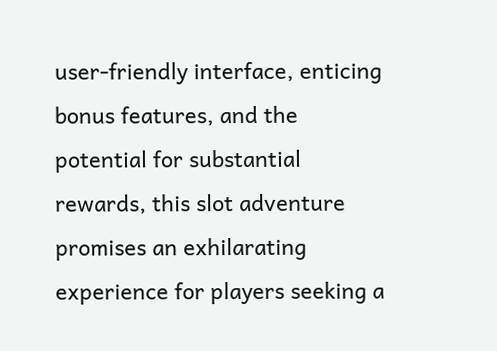user-friendly interface, enticing bonus features, and the potential for substantial rewards, this slot adventure promises an exhilarating experience for players seeking a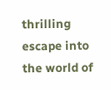thrilling escape into the world of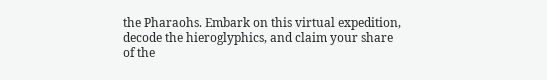the Pharaohs. Embark on this virtual expedition, decode the hieroglyphics, and claim your share of the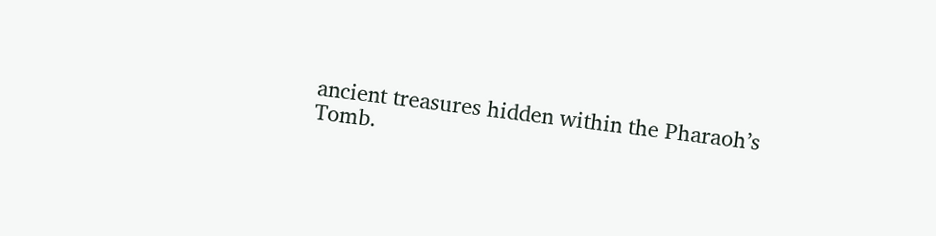ancient treasures hidden within the Pharaoh’s Tomb.